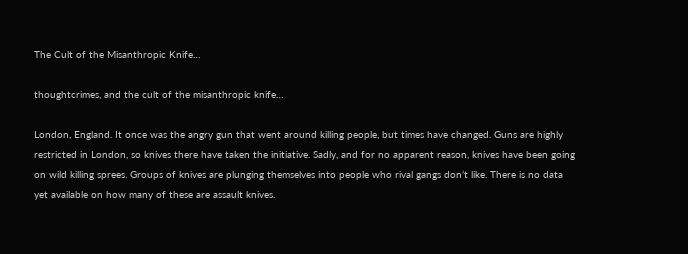The Cult of the Misanthropic Knife…

thoughtcrimes, and the cult of the misanthropic knife…

London, England. It once was the angry gun that went around killing people, but times have changed. Guns are highly restricted in London, so knives there have taken the initiative. Sadly, and for no apparent reason, knives have been going on wild killing sprees. Groups of knives are plunging themselves into people who rival gangs don’t like. There is no data yet available on how many of these are assault knives.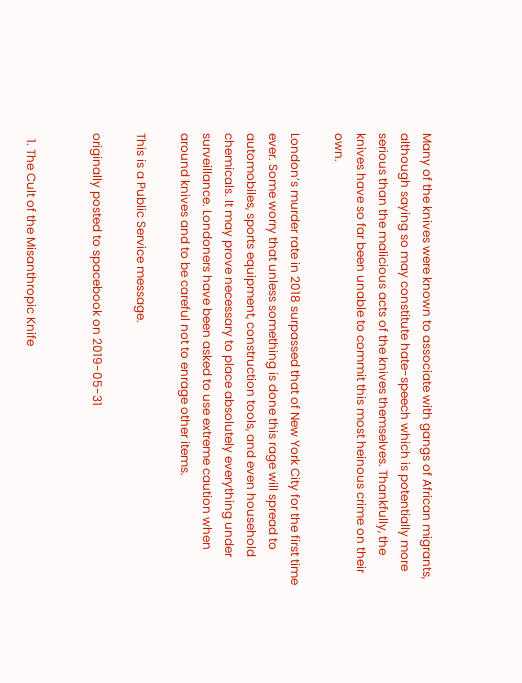Many of the knives were known to associate with gangs of African migrants, although saying so may constitute hate-speech which is potentially more serious than the malicious acts of the knives themselves. Thankfully, the knives have so far been unable to commit this most heinous crime on their own.

London’s murder rate in 2018 surpassed that of New York City for the first time ever. Some worry that unless something is done this rage will spread to automobiles, sports equipment, construction tools, and even household chemicals. It may prove necessary to place absolutely everything under surveillance. Londoners have been asked to use extreme caution when around knives and to be careful not to enrage other items.

This is a Public Service message.

originally posted to spacebook on 2019-05-31


  1. The Cult of the Misanthropic Knife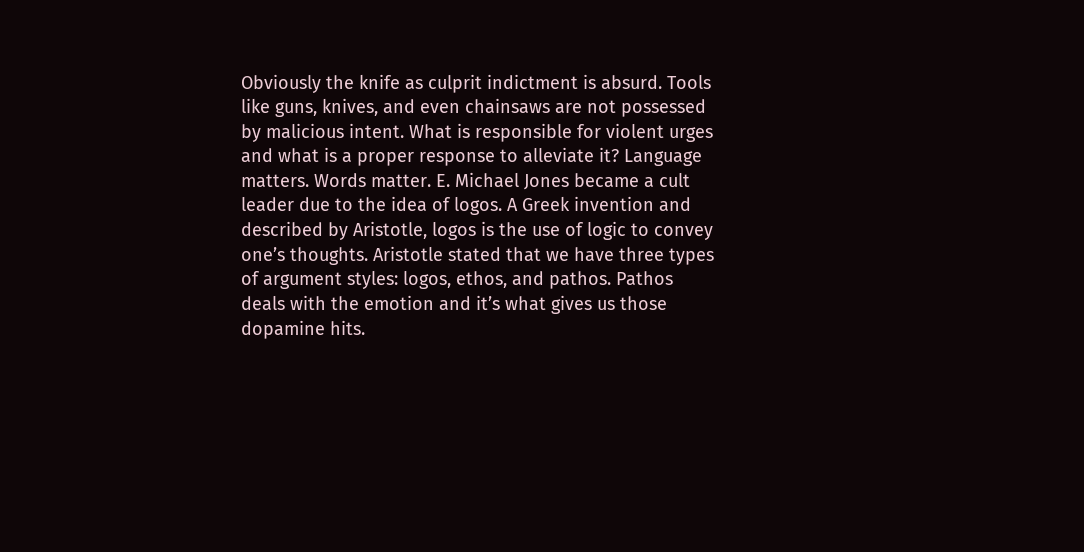Obviously the knife as culprit indictment is absurd. Tools like guns, knives, and even chainsaws are not possessed by malicious intent. What is responsible for violent urges and what is a proper response to alleviate it? Language matters. Words matter. E. Michael Jones became a cult leader due to the idea of logos. A Greek invention and described by Aristotle, logos is the use of logic to convey one’s thoughts. Aristotle stated that we have three types of argument styles: logos, ethos, and pathos. Pathos deals with the emotion and it’s what gives us those dopamine hits.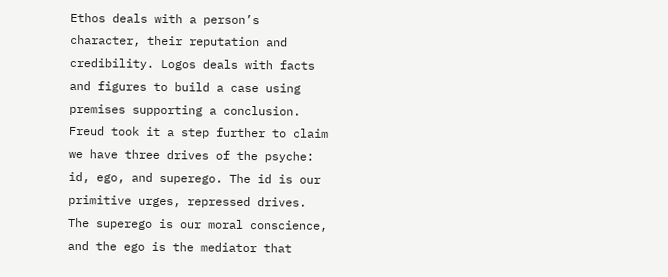Ethos deals with a person’s character, their reputation and credibility. Logos deals with facts and figures to build a case using premises supporting a conclusion. Freud took it a step further to claim we have three drives of the psyche: id, ego, and superego. The id is our primitive urges, repressed drives. The superego is our moral conscience, and the ego is the mediator that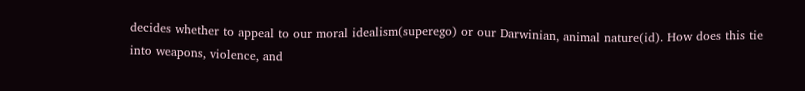decides whether to appeal to our moral idealism(superego) or our Darwinian, animal nature(id). How does this tie into weapons, violence, and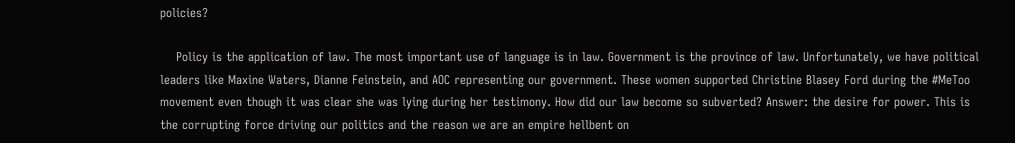policies?

    Policy is the application of law. The most important use of language is in law. Government is the province of law. Unfortunately, we have political leaders like Maxine Waters, Dianne Feinstein, and AOC representing our government. These women supported Christine Blasey Ford during the #MeToo movement even though it was clear she was lying during her testimony. How did our law become so subverted? Answer: the desire for power. This is the corrupting force driving our politics and the reason we are an empire hellbent on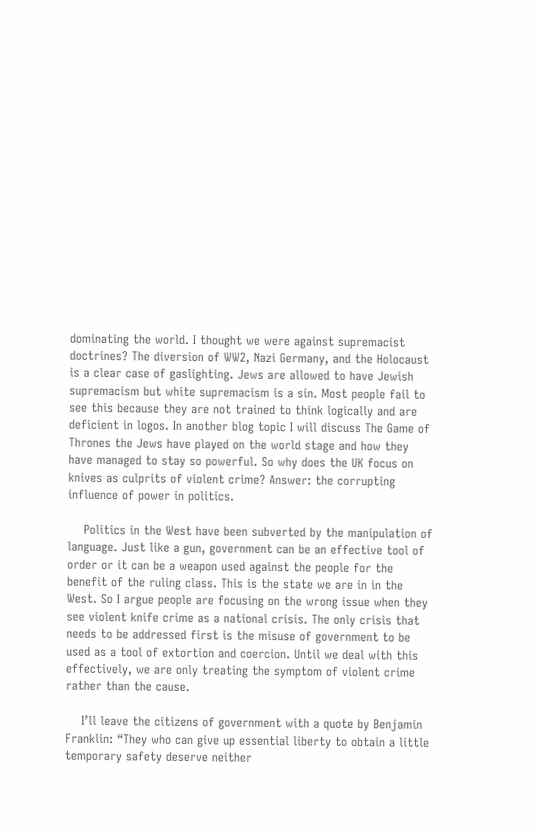dominating the world. I thought we were against supremacist doctrines? The diversion of WW2, Nazi Germany, and the Holocaust is a clear case of gaslighting. Jews are allowed to have Jewish supremacism but white supremacism is a sin. Most people fail to see this because they are not trained to think logically and are deficient in logos. In another blog topic I will discuss The Game of Thrones the Jews have played on the world stage and how they have managed to stay so powerful. So why does the UK focus on knives as culprits of violent crime? Answer: the corrupting influence of power in politics.

    Politics in the West have been subverted by the manipulation of language. Just like a gun, government can be an effective tool of order or it can be a weapon used against the people for the benefit of the ruling class. This is the state we are in in the West. So I argue people are focusing on the wrong issue when they see violent knife crime as a national crisis. The only crisis that needs to be addressed first is the misuse of government to be used as a tool of extortion and coercion. Until we deal with this effectively, we are only treating the symptom of violent crime rather than the cause.

    I’ll leave the citizens of government with a quote by Benjamin Franklin: “They who can give up essential liberty to obtain a little temporary safety deserve neither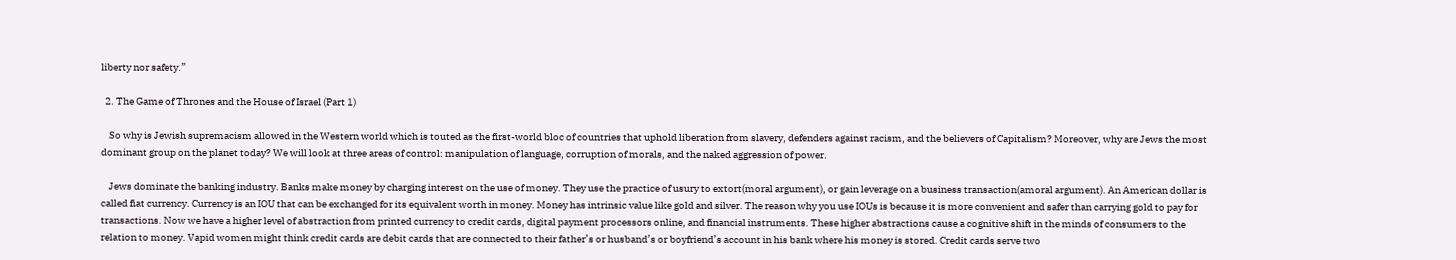liberty nor safety.”

  2. The Game of Thrones and the House of Israel (Part 1)

    So why is Jewish supremacism allowed in the Western world which is touted as the first-world bloc of countries that uphold liberation from slavery, defenders against racism, and the believers of Capitalism? Moreover, why are Jews the most dominant group on the planet today? We will look at three areas of control: manipulation of language, corruption of morals, and the naked aggression of power.

    Jews dominate the banking industry. Banks make money by charging interest on the use of money. They use the practice of usury to extort(moral argument), or gain leverage on a business transaction(amoral argument). An American dollar is called fiat currency. Currency is an IOU that can be exchanged for its equivalent worth in money. Money has intrinsic value like gold and silver. The reason why you use IOUs is because it is more convenient and safer than carrying gold to pay for transactions. Now we have a higher level of abstraction from printed currency to credit cards, digital payment processors online, and financial instruments. These higher abstractions cause a cognitive shift in the minds of consumers to the relation to money. Vapid women might think credit cards are debit cards that are connected to their father’s or husband’s or boyfriend’s account in his bank where his money is stored. Credit cards serve two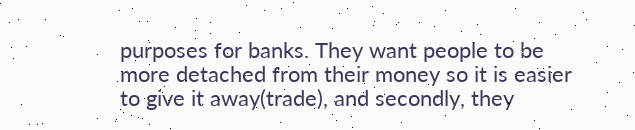purposes for banks. They want people to be more detached from their money so it is easier to give it away(trade), and secondly, they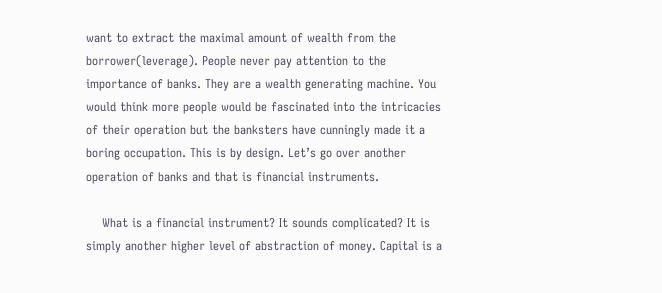want to extract the maximal amount of wealth from the borrower(leverage). People never pay attention to the importance of banks. They are a wealth generating machine. You would think more people would be fascinated into the intricacies of their operation but the banksters have cunningly made it a boring occupation. This is by design. Let’s go over another operation of banks and that is financial instruments.

    What is a financial instrument? It sounds complicated? It is simply another higher level of abstraction of money. Capital is a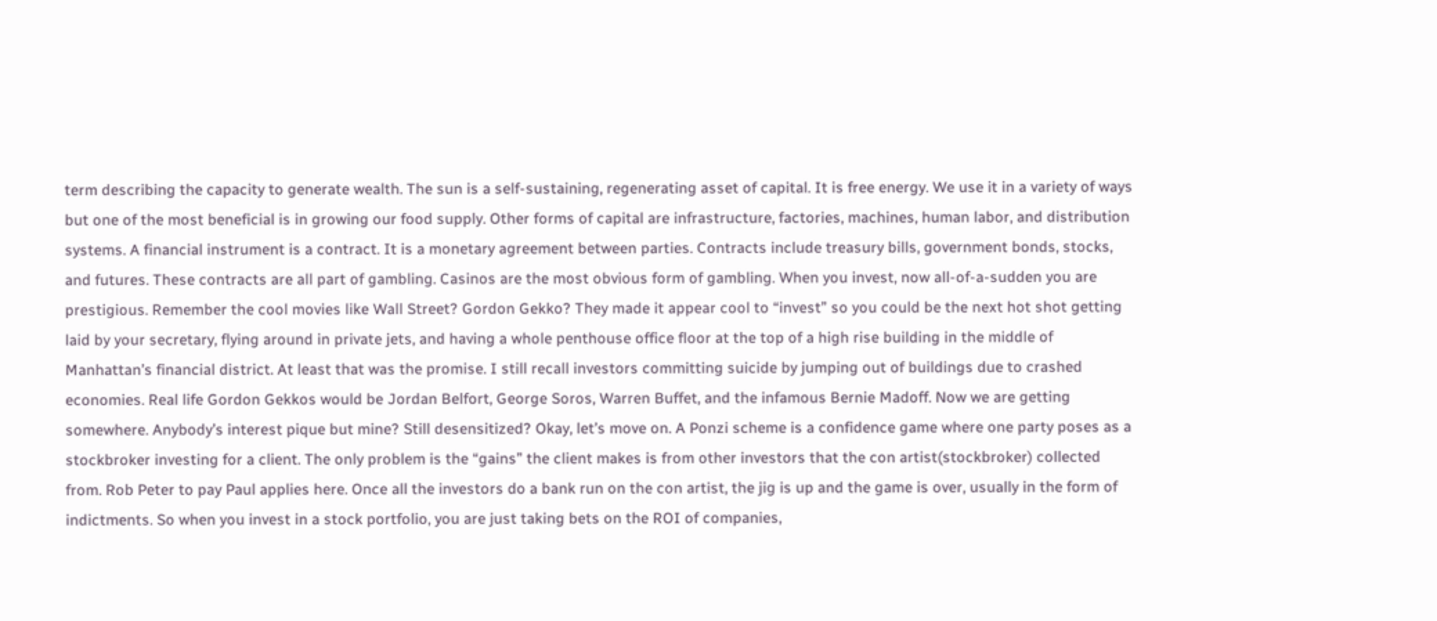term describing the capacity to generate wealth. The sun is a self-sustaining, regenerating asset of capital. It is free energy. We use it in a variety of ways but one of the most beneficial is in growing our food supply. Other forms of capital are infrastructure, factories, machines, human labor, and distribution systems. A financial instrument is a contract. It is a monetary agreement between parties. Contracts include treasury bills, government bonds, stocks, and futures. These contracts are all part of gambling. Casinos are the most obvious form of gambling. When you invest, now all-of-a-sudden you are prestigious. Remember the cool movies like Wall Street? Gordon Gekko? They made it appear cool to “invest” so you could be the next hot shot getting laid by your secretary, flying around in private jets, and having a whole penthouse office floor at the top of a high rise building in the middle of Manhattan’s financial district. At least that was the promise. I still recall investors committing suicide by jumping out of buildings due to crashed economies. Real life Gordon Gekkos would be Jordan Belfort, George Soros, Warren Buffet, and the infamous Bernie Madoff. Now we are getting somewhere. Anybody’s interest pique but mine? Still desensitized? Okay, let’s move on. A Ponzi scheme is a confidence game where one party poses as a stockbroker investing for a client. The only problem is the “gains” the client makes is from other investors that the con artist(stockbroker) collected from. Rob Peter to pay Paul applies here. Once all the investors do a bank run on the con artist, the jig is up and the game is over, usually in the form of indictments. So when you invest in a stock portfolio, you are just taking bets on the ROI of companies,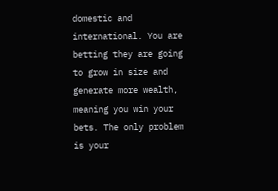domestic and international. You are betting they are going to grow in size and generate more wealth, meaning you win your bets. The only problem is your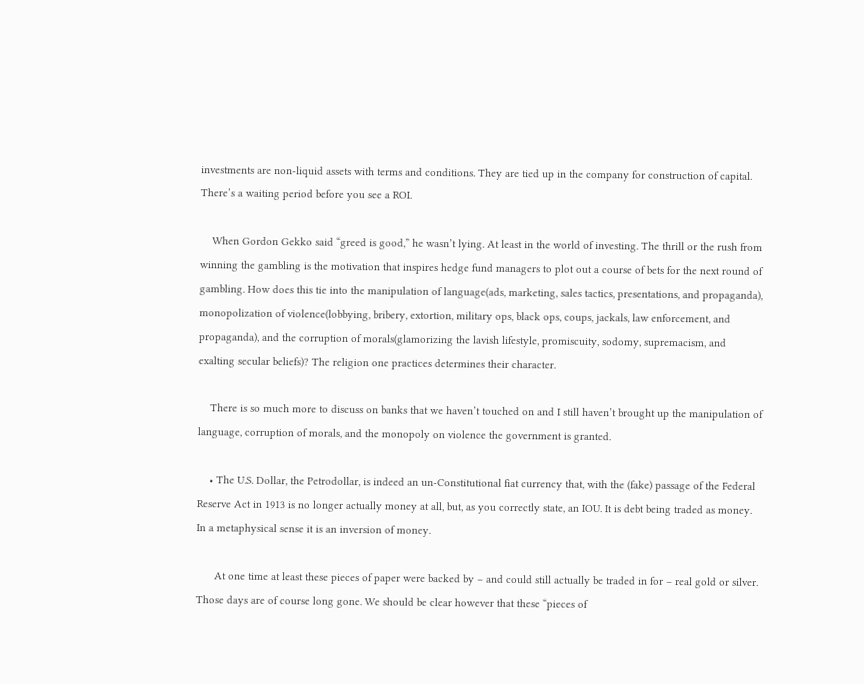investments are non-liquid assets with terms and conditions. They are tied up in the company for construction of capital. There’s a waiting period before you see a ROI.

    When Gordon Gekko said “greed is good,” he wasn’t lying. At least in the world of investing. The thrill or the rush from winning the gambling is the motivation that inspires hedge fund managers to plot out a course of bets for the next round of gambling. How does this tie into the manipulation of language(ads, marketing, sales tactics, presentations, and propaganda), monopolization of violence(lobbying, bribery, extortion, military ops, black ops, coups, jackals, law enforcement, and propaganda), and the corruption of morals(glamorizing the lavish lifestyle, promiscuity, sodomy, supremacism, and exalting secular beliefs)? The religion one practices determines their character.

    There is so much more to discuss on banks that we haven’t touched on and I still haven’t brought up the manipulation of language, corruption of morals, and the monopoly on violence the government is granted.

    • The U.S. Dollar, the Petrodollar, is indeed an un-Constitutional fiat currency that, with the (fake) passage of the Federal Reserve Act in 1913 is no longer actually money at all, but, as you correctly state, an IOU. It is debt being traded as money. In a metaphysical sense it is an inversion of money.

      At one time at least these pieces of paper were backed by – and could still actually be traded in for – real gold or silver. Those days are of course long gone. We should be clear however that these “pieces of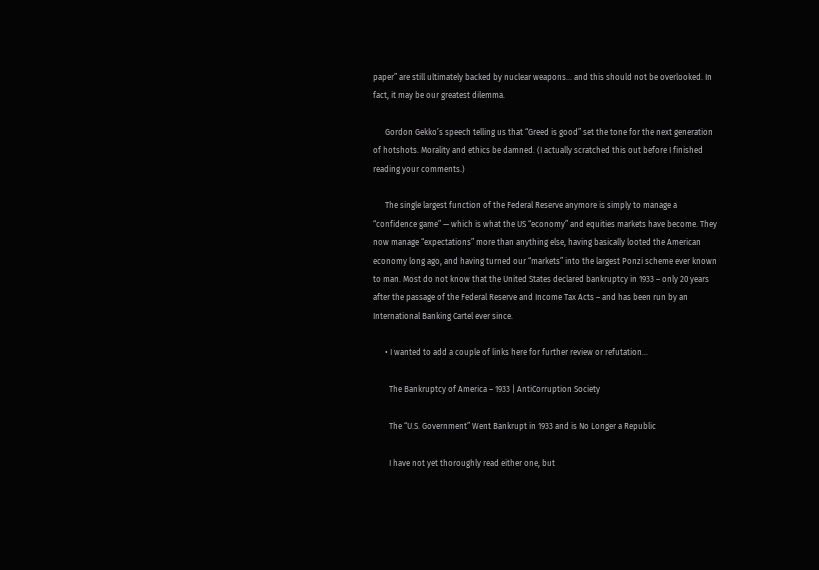paper” are still ultimately backed by nuclear weapons… and this should not be overlooked. In fact, it may be our greatest dilemma.

      Gordon Gekko’s speech telling us that “Greed is good” set the tone for the next generation of hotshots. Morality and ethics be damned. (I actually scratched this out before I finished reading your comments.)

      The single largest function of the Federal Reserve anymore is simply to manage a “confidence game” — which is what the US “economy” and equities markets have become. They now manage “expectations” more than anything else, having basically looted the American economy long ago, and having turned our “markets” into the largest Ponzi scheme ever known to man. Most do not know that the United States declared bankruptcy in 1933 – only 20 years after the passage of the Federal Reserve and Income Tax Acts – and has been run by an International Banking Cartel ever since.

      • I wanted to add a couple of links here for further review or refutation…

        The Bankruptcy of America – 1933 | AntiCorruption Society

        The “U.S. Government” Went Bankrupt in 1933 and is No Longer a Republic

        I have not yet thoroughly read either one, but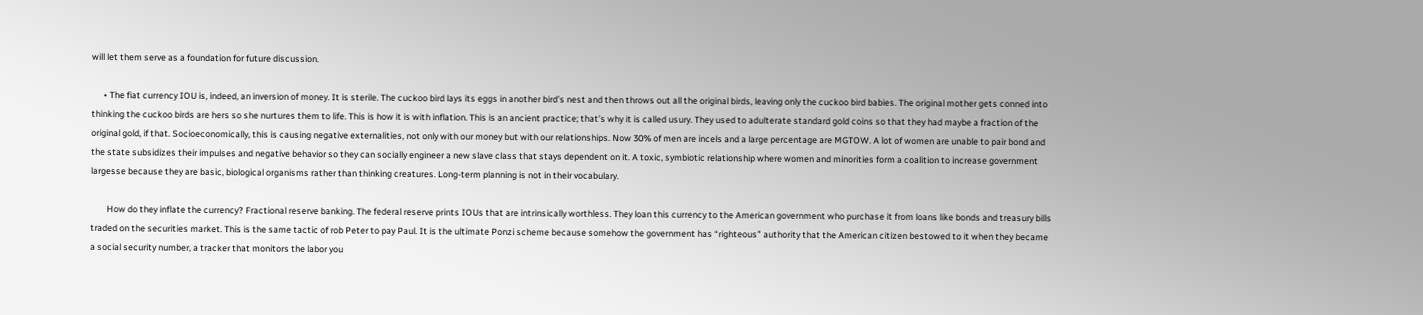will let them serve as a foundation for future discussion.

      • The fiat currency IOU is, indeed, an inversion of money. It is sterile. The cuckoo bird lays its eggs in another bird’s nest and then throws out all the original birds, leaving only the cuckoo bird babies. The original mother gets conned into thinking the cuckoo birds are hers so she nurtures them to life. This is how it is with inflation. This is an ancient practice; that’s why it is called usury. They used to adulterate standard gold coins so that they had maybe a fraction of the original gold, if that. Socioeconomically, this is causing negative externalities, not only with our money but with our relationships. Now 30% of men are incels and a large percentage are MGTOW. A lot of women are unable to pair bond and the state subsidizes their impulses and negative behavior so they can socially engineer a new slave class that stays dependent on it. A toxic, symbiotic relationship where women and minorities form a coalition to increase government largesse because they are basic, biological organisms rather than thinking creatures. Long-term planning is not in their vocabulary.

        How do they inflate the currency? Fractional reserve banking. The federal reserve prints IOUs that are intrinsically worthless. They loan this currency to the American government who purchase it from loans like bonds and treasury bills traded on the securities market. This is the same tactic of rob Peter to pay Paul. It is the ultimate Ponzi scheme because somehow the government has “righteous” authority that the American citizen bestowed to it when they became a social security number, a tracker that monitors the labor you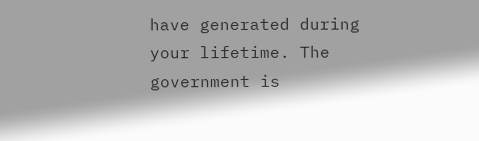have generated during your lifetime. The government is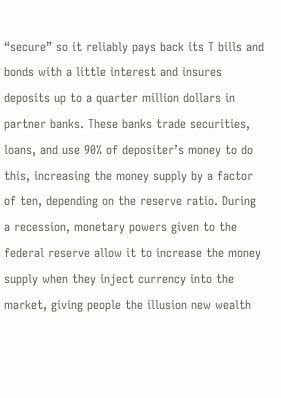“secure” so it reliably pays back its T bills and bonds with a little interest and insures deposits up to a quarter million dollars in partner banks. These banks trade securities, loans, and use 90% of depositer’s money to do this, increasing the money supply by a factor of ten, depending on the reserve ratio. During a recession, monetary powers given to the federal reserve allow it to increase the money supply when they inject currency into the market, giving people the illusion new wealth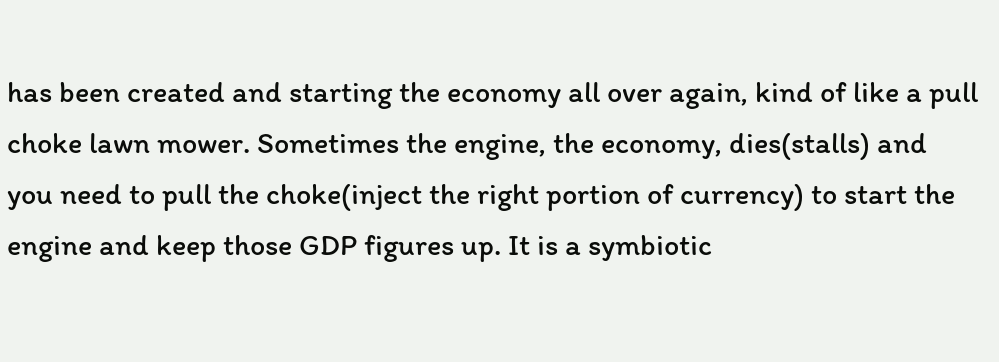has been created and starting the economy all over again, kind of like a pull choke lawn mower. Sometimes the engine, the economy, dies(stalls) and you need to pull the choke(inject the right portion of currency) to start the engine and keep those GDP figures up. It is a symbiotic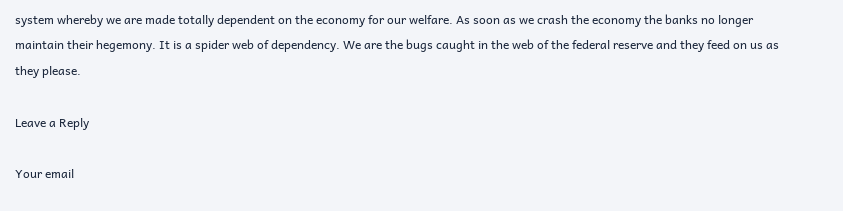system whereby we are made totally dependent on the economy for our welfare. As soon as we crash the economy the banks no longer maintain their hegemony. It is a spider web of dependency. We are the bugs caught in the web of the federal reserve and they feed on us as they please.

Leave a Reply

Your email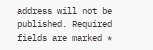address will not be published. Required fields are marked *